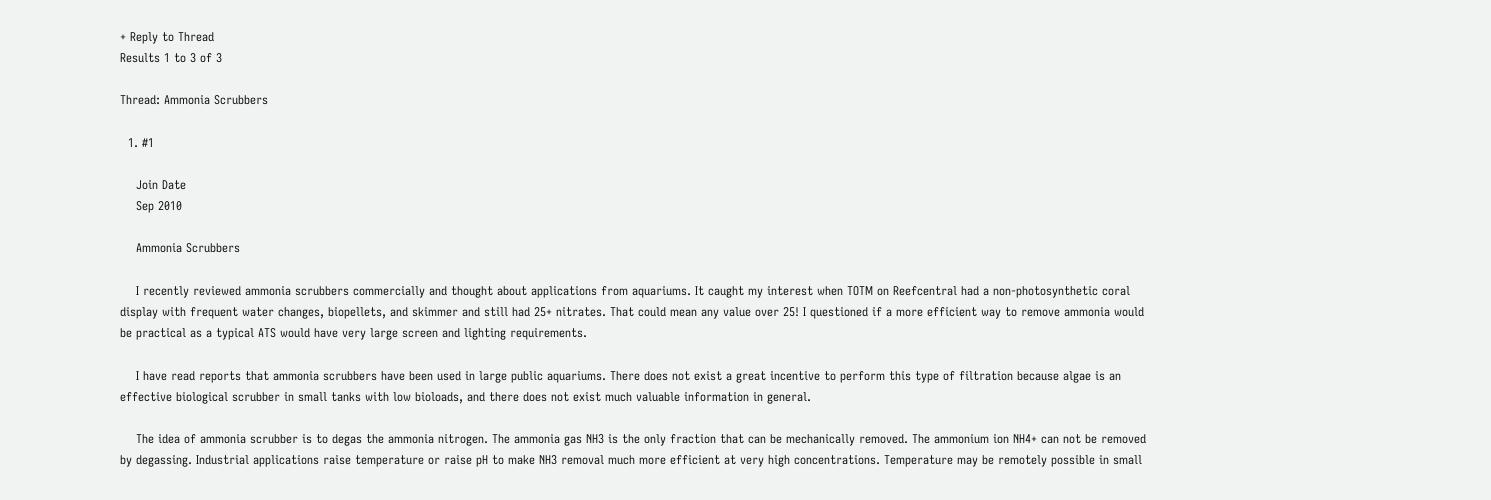+ Reply to Thread
Results 1 to 3 of 3

Thread: Ammonia Scrubbers

  1. #1

    Join Date
    Sep 2010

    Ammonia Scrubbers

    I recently reviewed ammonia scrubbers commercially and thought about applications from aquariums. It caught my interest when TOTM on Reefcentral had a non-photosynthetic coral display with frequent water changes, biopellets, and skimmer and still had 25+ nitrates. That could mean any value over 25! I questioned if a more efficient way to remove ammonia would be practical as a typical ATS would have very large screen and lighting requirements.

    I have read reports that ammonia scrubbers have been used in large public aquariums. There does not exist a great incentive to perform this type of filtration because algae is an effective biological scrubber in small tanks with low bioloads, and there does not exist much valuable information in general.

    The idea of ammonia scrubber is to degas the ammonia nitrogen. The ammonia gas NH3 is the only fraction that can be mechanically removed. The ammonium ion NH4+ can not be removed by degassing. Industrial applications raise temperature or raise pH to make NH3 removal much more efficient at very high concentrations. Temperature may be remotely possible in small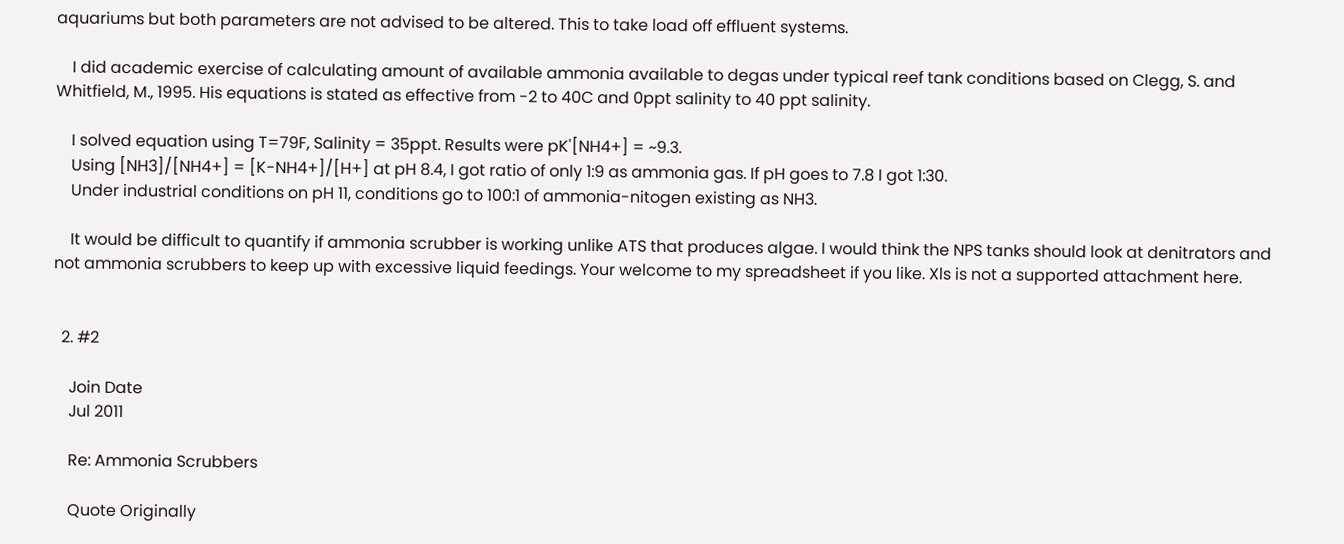aquariums but both parameters are not advised to be altered. This to take load off effluent systems.

    I did academic exercise of calculating amount of available ammonia available to degas under typical reef tank conditions based on Clegg, S. and Whitfield, M., 1995. His equations is stated as effective from -2 to 40C and 0ppt salinity to 40 ppt salinity.

    I solved equation using T=79F, Salinity = 35ppt. Results were pK'[NH4+] = ~9.3.
    Using [NH3]/[NH4+] = [K-NH4+]/[H+] at pH 8.4, I got ratio of only 1:9 as ammonia gas. If pH goes to 7.8 I got 1:30.
    Under industrial conditions on pH 11, conditions go to 100:1 of ammonia-nitogen existing as NH3.

    It would be difficult to quantify if ammonia scrubber is working unlike ATS that produces algae. I would think the NPS tanks should look at denitrators and not ammonia scrubbers to keep up with excessive liquid feedings. Your welcome to my spreadsheet if you like. Xls is not a supported attachment here.


  2. #2

    Join Date
    Jul 2011

    Re: Ammonia Scrubbers

    Quote Originally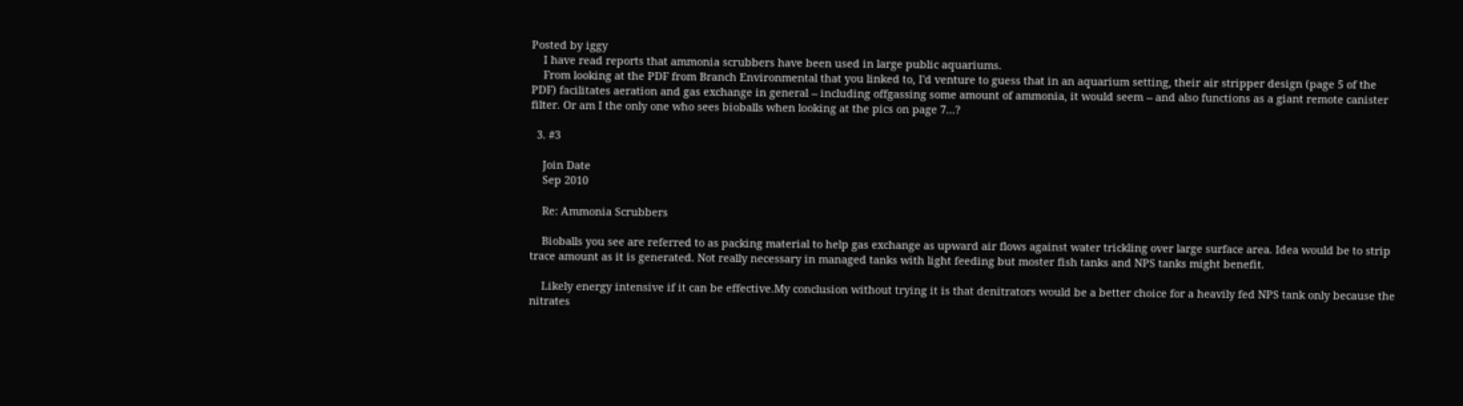Posted by iggy
    I have read reports that ammonia scrubbers have been used in large public aquariums.
    From looking at the PDF from Branch Environmental that you linked to, I'd venture to guess that in an aquarium setting, their air stripper design (page 5 of the PDF) facilitates aeration and gas exchange in general -- including offgassing some amount of ammonia, it would seem -- and also functions as a giant remote canister filter. Or am I the only one who sees bioballs when looking at the pics on page 7...?

  3. #3

    Join Date
    Sep 2010

    Re: Ammonia Scrubbers

    Bioballs you see are referred to as packing material to help gas exchange as upward air flows against water trickling over large surface area. Idea would be to strip trace amount as it is generated. Not really necessary in managed tanks with light feeding but moster fish tanks and NPS tanks might benefit.

    Likely energy intensive if it can be effective.My conclusion without trying it is that denitrators would be a better choice for a heavily fed NPS tank only because the nitrates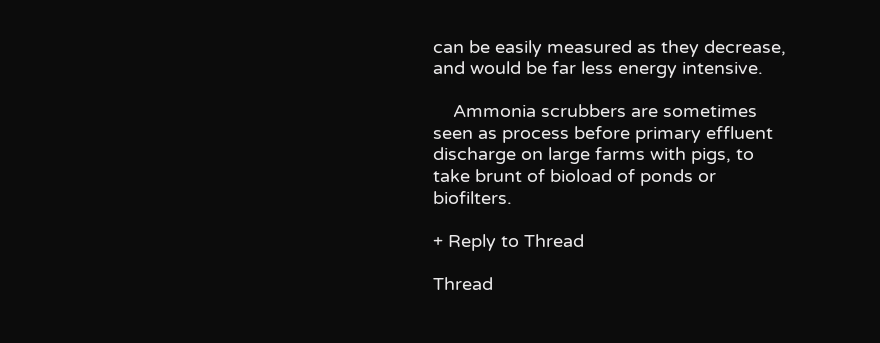can be easily measured as they decrease, and would be far less energy intensive.

    Ammonia scrubbers are sometimes seen as process before primary effluent discharge on large farms with pigs, to take brunt of bioload of ponds or biofilters.

+ Reply to Thread

Thread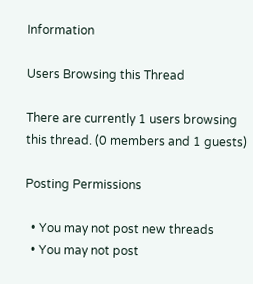Information

Users Browsing this Thread

There are currently 1 users browsing this thread. (0 members and 1 guests)

Posting Permissions

  • You may not post new threads
  • You may not post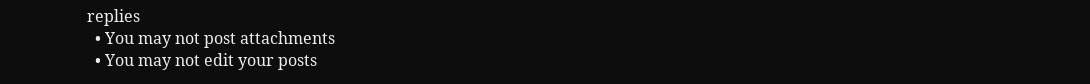replies
  • You may not post attachments
  • You may not edit your posts